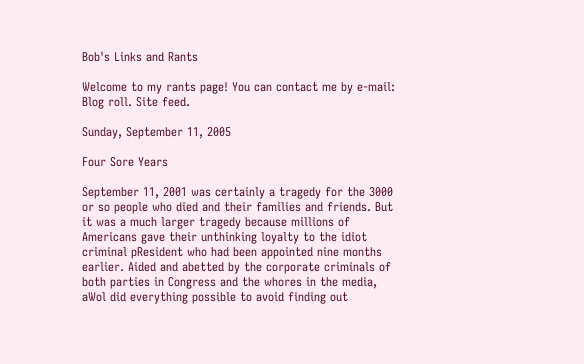Bob's Links and Rants

Welcome to my rants page! You can contact me by e-mail: Blog roll. Site feed.

Sunday, September 11, 2005

Four Sore Years

September 11, 2001 was certainly a tragedy for the 3000 or so people who died and their families and friends. But it was a much larger tragedy because millions of Americans gave their unthinking loyalty to the idiot criminal pResident who had been appointed nine months earlier. Aided and abetted by the corporate criminals of both parties in Congress and the whores in the media, aWol did everything possible to avoid finding out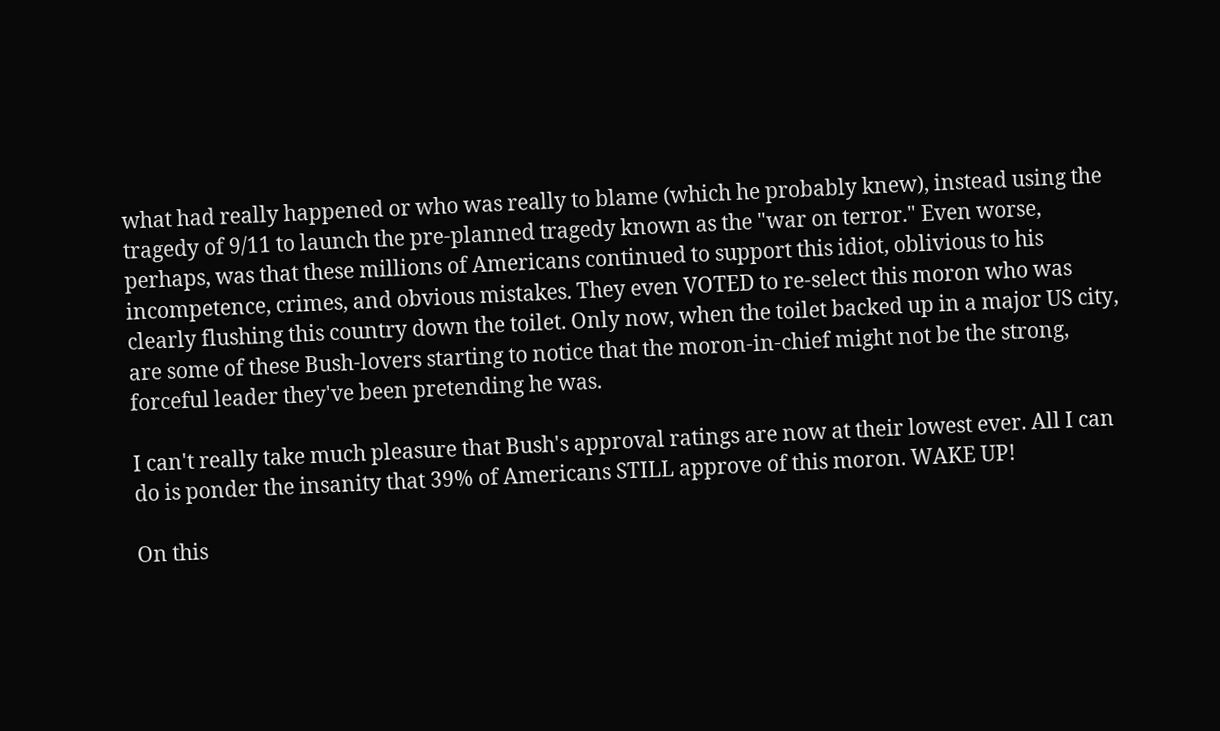what had really happened or who was really to blame (which he probably knew), instead using the tragedy of 9/11 to launch the pre-planned tragedy known as the "war on terror." Even worse, perhaps, was that these millions of Americans continued to support this idiot, oblivious to his incompetence, crimes, and obvious mistakes. They even VOTED to re-select this moron who was clearly flushing this country down the toilet. Only now, when the toilet backed up in a major US city, are some of these Bush-lovers starting to notice that the moron-in-chief might not be the strong, forceful leader they've been pretending he was.

I can't really take much pleasure that Bush's approval ratings are now at their lowest ever. All I can do is ponder the insanity that 39% of Americans STILL approve of this moron. WAKE UP!

On this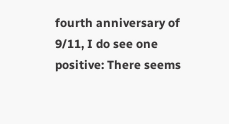fourth anniversary of 9/11, I do see one positive: There seems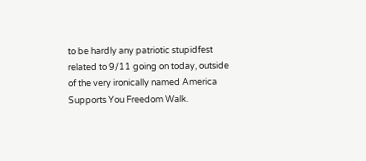to be hardly any patriotic stupidfest related to 9/11 going on today, outside of the very ironically named America Supports You Freedom Walk.